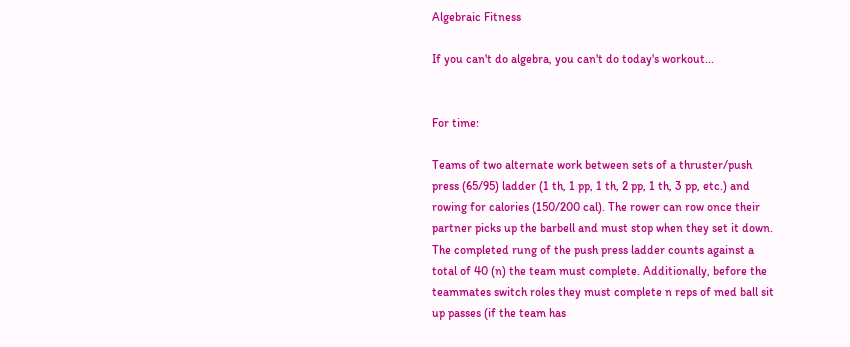Algebraic Fitness

If you can't do algebra, you can't do today's workout...


For time:

Teams of two alternate work between sets of a thruster/push press (65/95) ladder (1 th, 1 pp, 1 th, 2 pp, 1 th, 3 pp, etc.) and rowing for calories (150/200 cal). The rower can row once their partner picks up the barbell and must stop when they set it down. The completed rung of the push press ladder counts against a total of 40 (n) the team must complete. Additionally, before the teammates switch roles they must complete n reps of med ball sit up passes (if the team has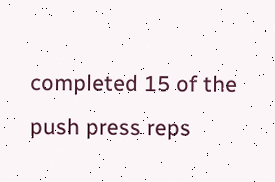completed 15 of the push press reps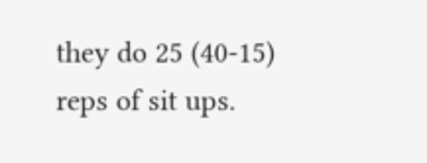they do 25 (40-15) reps of sit ups.